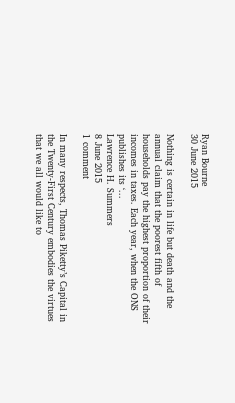Ryan Bourne
30 June 2015

Nothing is certain in life but death and the annual claim that the poorest fifth of households pay the highest proportion of their incomes in taxes. Each year, when the ONS publishes its ‘...
Lawrence H. Summers
8 June 2015
1 comment

In many respects, Thomas Piketty’s Capital in the Twenty-First Century embodies the virtues that we all would like to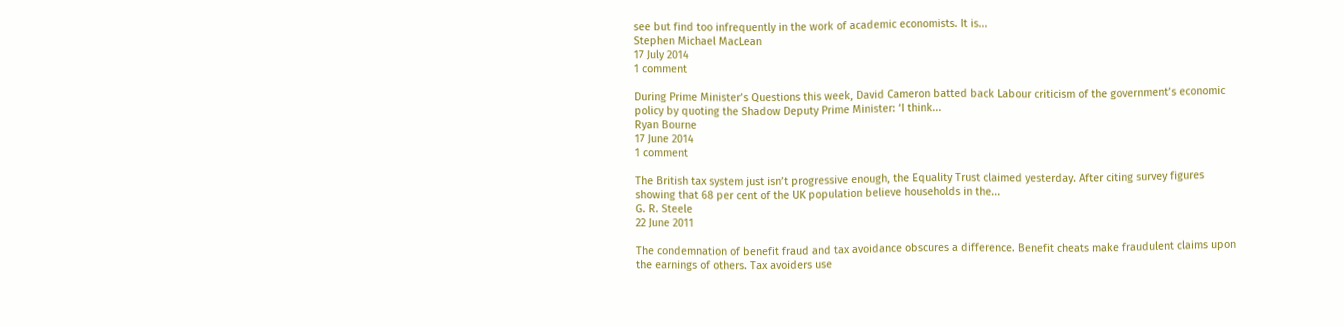see but find too infrequently in the work of academic economists. It is...
Stephen Michael MacLean
17 July 2014
1 comment

During Prime Minister’s Questions this week, David Cameron batted back Labour criticism of the government’s economic policy by quoting the Shadow Deputy Prime Minister: ‘I think...
Ryan Bourne
17 June 2014
1 comment

The British tax system just isn’t progressive enough, the Equality Trust claimed yesterday. After citing survey figures showing that 68 per cent of the UK population believe households in the...
G. R. Steele
22 June 2011

The condemnation of benefit fraud and tax avoidance obscures a difference. Benefit cheats make fraudulent claims upon the earnings of others. Tax avoiders use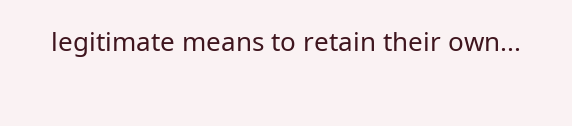legitimate means to retain their own...